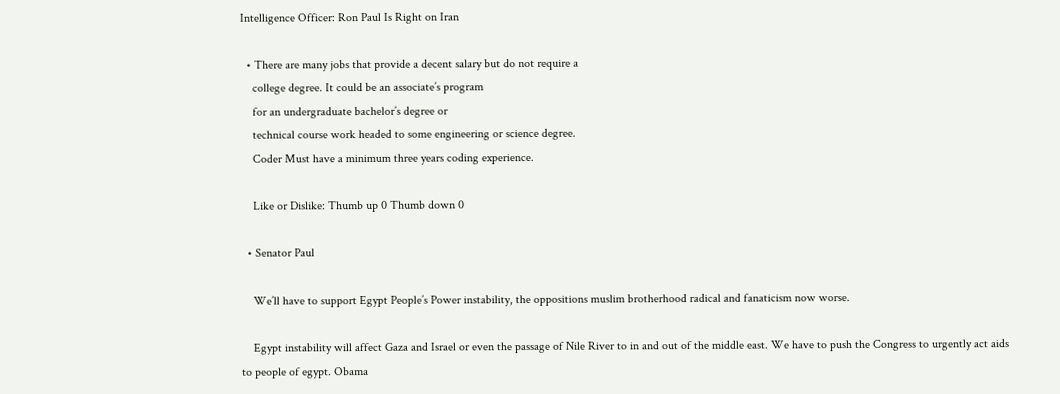Intelligence Officer: Ron Paul Is Right on Iran

  • There are many jobs that provide a decent salary but do not require a
    college degree. It could be an associate’s program
    for an undergraduate bachelor’s degree or
    technical course work headed to some engineering or science degree.
    Coder Must have a minimum three years coding experience.

    Like or Dislike: Thumb up 0 Thumb down 0

  • Senator Paul

    We’ll have to support Egypt People’s Power instability, the oppositions muslim brotherhood radical and fanaticism now worse.

    Egypt instability will affect Gaza and Israel or even the passage of Nile River to in and out of the middle east. We have to push the Congress to urgently act aids to people of egypt. Obama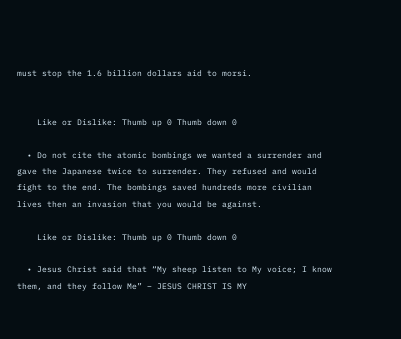must stop the 1.6 billion dollars aid to morsi.


    Like or Dislike: Thumb up 0 Thumb down 0

  • Do not cite the atomic bombings we wanted a surrender and gave the Japanese twice to surrender. They refused and would fight to the end. The bombings saved hundreds more civilian lives then an invasion that you would be against.

    Like or Dislike: Thumb up 0 Thumb down 0

  • Jesus Christ said that “My sheep listen to My voice; I know them, and they follow Me” – JESUS CHRIST IS MY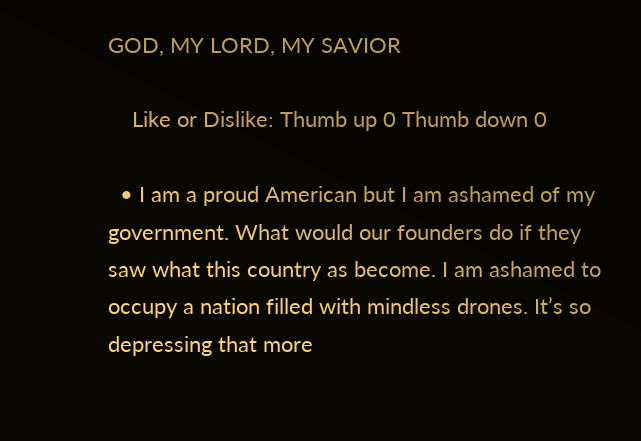GOD, MY LORD, MY SAVIOR

    Like or Dislike: Thumb up 0 Thumb down 0

  • I am a proud American but I am ashamed of my government. What would our founders do if they saw what this country as become. I am ashamed to occupy a nation filled with mindless drones. It’s so depressing that more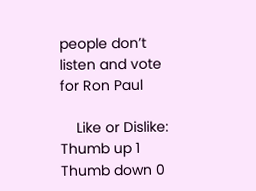people don’t listen and vote for Ron Paul

    Like or Dislike: Thumb up 1 Thumb down 0